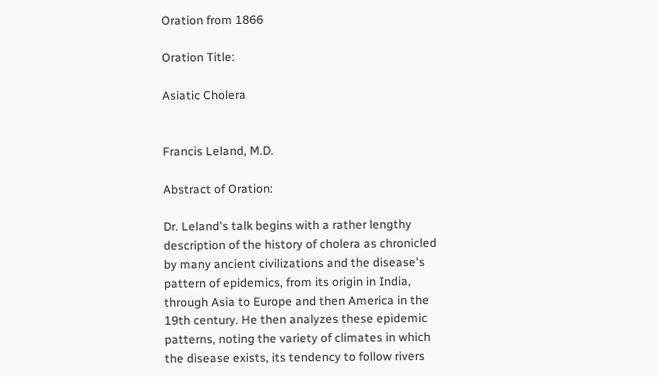Oration from 1866

Oration Title:

Asiatic Cholera


Francis Leland, M.D.

Abstract of Oration:

Dr. Leland's talk begins with a rather lengthy description of the history of cholera as chronicled by many ancient civilizations and the disease's pattern of epidemics, from its origin in India, through Asia to Europe and then America in the 19th century. He then analyzes these epidemic patterns, noting the variety of climates in which the disease exists, its tendency to follow rivers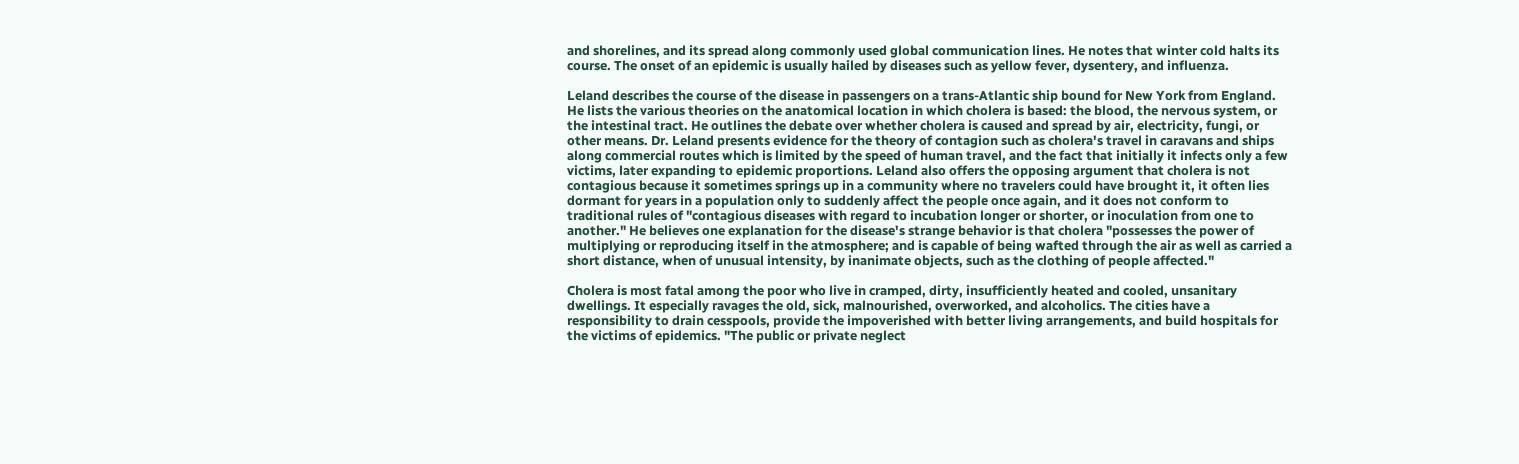and shorelines, and its spread along commonly used global communication lines. He notes that winter cold halts its course. The onset of an epidemic is usually hailed by diseases such as yellow fever, dysentery, and influenza.

Leland describes the course of the disease in passengers on a trans-Atlantic ship bound for New York from England. He lists the various theories on the anatomical location in which cholera is based: the blood, the nervous system, or the intestinal tract. He outlines the debate over whether cholera is caused and spread by air, electricity, fungi, or other means. Dr. Leland presents evidence for the theory of contagion such as cholera's travel in caravans and ships along commercial routes which is limited by the speed of human travel, and the fact that initially it infects only a few victims, later expanding to epidemic proportions. Leland also offers the opposing argument that cholera is not contagious because it sometimes springs up in a community where no travelers could have brought it, it often lies dormant for years in a population only to suddenly affect the people once again, and it does not conform to traditional rules of "contagious diseases with regard to incubation longer or shorter, or inoculation from one to another." He believes one explanation for the disease's strange behavior is that cholera "possesses the power of multiplying or reproducing itself in the atmosphere; and is capable of being wafted through the air as well as carried a short distance, when of unusual intensity, by inanimate objects, such as the clothing of people affected."

Cholera is most fatal among the poor who live in cramped, dirty, insufficiently heated and cooled, unsanitary dwellings. It especially ravages the old, sick, malnourished, overworked, and alcoholics. The cities have a responsibility to drain cesspools, provide the impoverished with better living arrangements, and build hospitals for the victims of epidemics. "The public or private neglect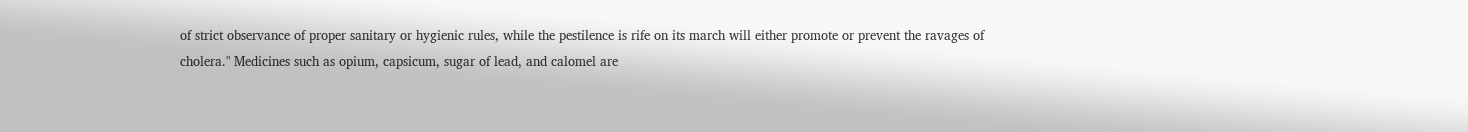of strict observance of proper sanitary or hygienic rules, while the pestilence is rife on its march will either promote or prevent the ravages of cholera." Medicines such as opium, capsicum, sugar of lead, and calomel are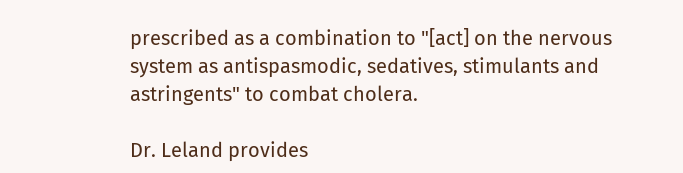prescribed as a combination to "[act] on the nervous system as antispasmodic, sedatives, stimulants and astringents" to combat cholera.

Dr. Leland provides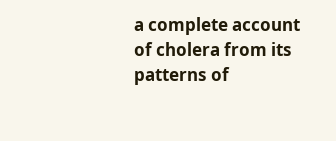a complete account of cholera from its patterns of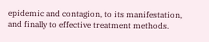epidemic and contagion, to its manifestation, and finally to effective treatment methods.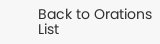Back to Orations List